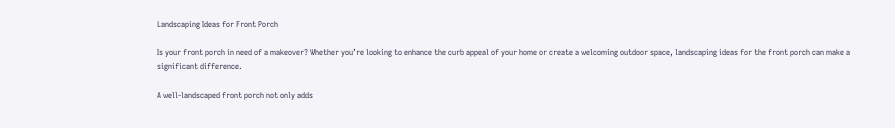Landscaping Ideas for Front Porch

Is your front porch in need of a makeover? Whether you’re looking to enhance the curb appeal of your home or create a welcoming outdoor space, landscaping ideas for the front porch can make a significant difference.

A well-landscaped front porch not only adds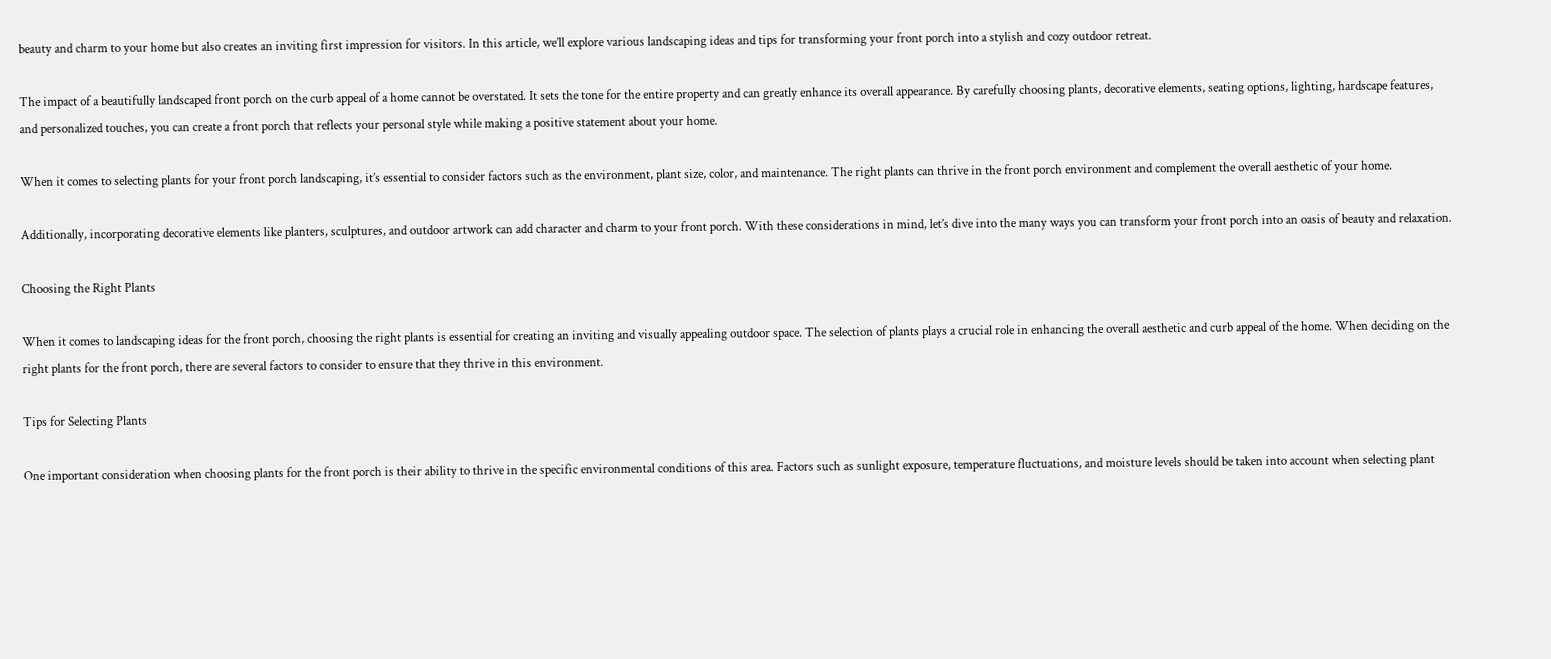beauty and charm to your home but also creates an inviting first impression for visitors. In this article, we’ll explore various landscaping ideas and tips for transforming your front porch into a stylish and cozy outdoor retreat.

The impact of a beautifully landscaped front porch on the curb appeal of a home cannot be overstated. It sets the tone for the entire property and can greatly enhance its overall appearance. By carefully choosing plants, decorative elements, seating options, lighting, hardscape features, and personalized touches, you can create a front porch that reflects your personal style while making a positive statement about your home.

When it comes to selecting plants for your front porch landscaping, it’s essential to consider factors such as the environment, plant size, color, and maintenance. The right plants can thrive in the front porch environment and complement the overall aesthetic of your home.

Additionally, incorporating decorative elements like planters, sculptures, and outdoor artwork can add character and charm to your front porch. With these considerations in mind, let’s dive into the many ways you can transform your front porch into an oasis of beauty and relaxation.

Choosing the Right Plants

When it comes to landscaping ideas for the front porch, choosing the right plants is essential for creating an inviting and visually appealing outdoor space. The selection of plants plays a crucial role in enhancing the overall aesthetic and curb appeal of the home. When deciding on the right plants for the front porch, there are several factors to consider to ensure that they thrive in this environment.

Tips for Selecting Plants

One important consideration when choosing plants for the front porch is their ability to thrive in the specific environmental conditions of this area. Factors such as sunlight exposure, temperature fluctuations, and moisture levels should be taken into account when selecting plant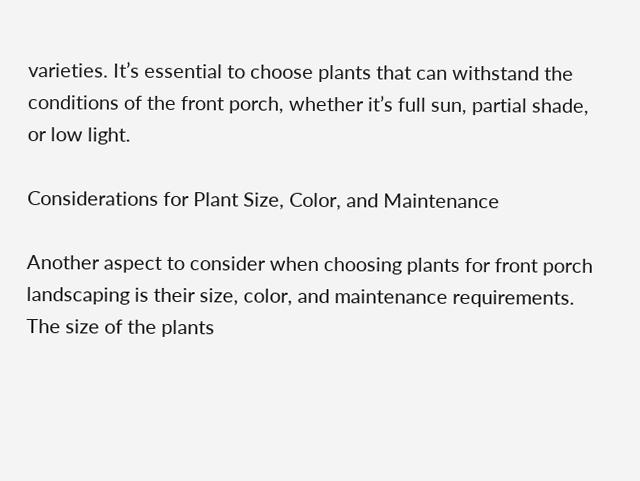varieties. It’s essential to choose plants that can withstand the conditions of the front porch, whether it’s full sun, partial shade, or low light.

Considerations for Plant Size, Color, and Maintenance

Another aspect to consider when choosing plants for front porch landscaping is their size, color, and maintenance requirements. The size of the plants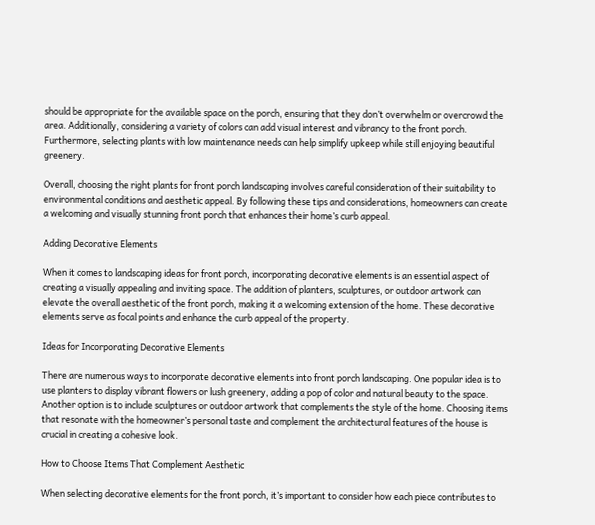should be appropriate for the available space on the porch, ensuring that they don’t overwhelm or overcrowd the area. Additionally, considering a variety of colors can add visual interest and vibrancy to the front porch. Furthermore, selecting plants with low maintenance needs can help simplify upkeep while still enjoying beautiful greenery.

Overall, choosing the right plants for front porch landscaping involves careful consideration of their suitability to environmental conditions and aesthetic appeal. By following these tips and considerations, homeowners can create a welcoming and visually stunning front porch that enhances their home’s curb appeal.

Adding Decorative Elements

When it comes to landscaping ideas for front porch, incorporating decorative elements is an essential aspect of creating a visually appealing and inviting space. The addition of planters, sculptures, or outdoor artwork can elevate the overall aesthetic of the front porch, making it a welcoming extension of the home. These decorative elements serve as focal points and enhance the curb appeal of the property.

Ideas for Incorporating Decorative Elements

There are numerous ways to incorporate decorative elements into front porch landscaping. One popular idea is to use planters to display vibrant flowers or lush greenery, adding a pop of color and natural beauty to the space. Another option is to include sculptures or outdoor artwork that complements the style of the home. Choosing items that resonate with the homeowner’s personal taste and complement the architectural features of the house is crucial in creating a cohesive look.

How to Choose Items That Complement Aesthetic

When selecting decorative elements for the front porch, it’s important to consider how each piece contributes to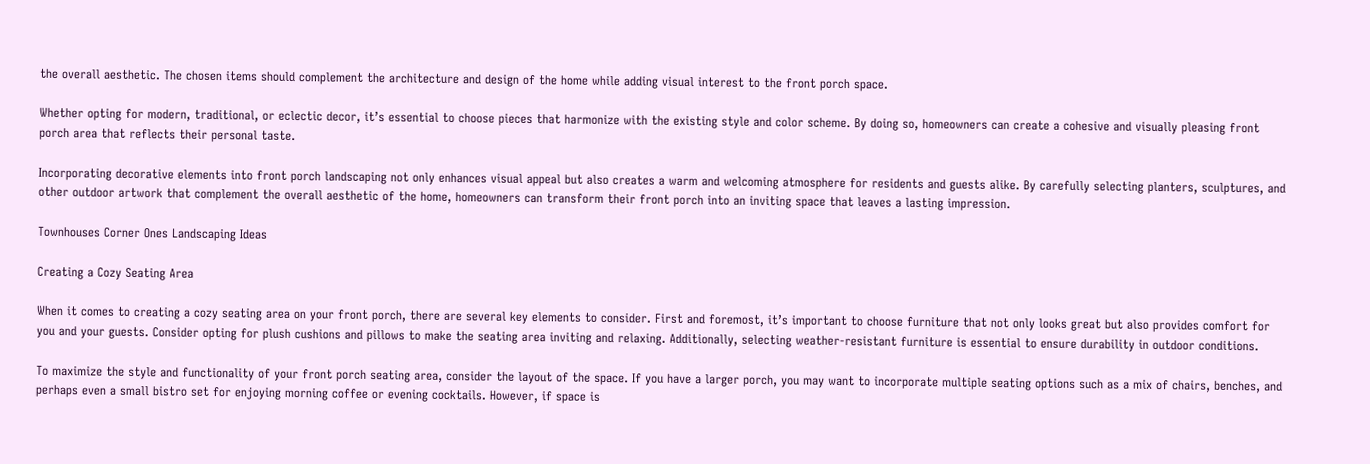the overall aesthetic. The chosen items should complement the architecture and design of the home while adding visual interest to the front porch space.

Whether opting for modern, traditional, or eclectic decor, it’s essential to choose pieces that harmonize with the existing style and color scheme. By doing so, homeowners can create a cohesive and visually pleasing front porch area that reflects their personal taste.

Incorporating decorative elements into front porch landscaping not only enhances visual appeal but also creates a warm and welcoming atmosphere for residents and guests alike. By carefully selecting planters, sculptures, and other outdoor artwork that complement the overall aesthetic of the home, homeowners can transform their front porch into an inviting space that leaves a lasting impression.

Townhouses Corner Ones Landscaping Ideas

Creating a Cozy Seating Area

When it comes to creating a cozy seating area on your front porch, there are several key elements to consider. First and foremost, it’s important to choose furniture that not only looks great but also provides comfort for you and your guests. Consider opting for plush cushions and pillows to make the seating area inviting and relaxing. Additionally, selecting weather-resistant furniture is essential to ensure durability in outdoor conditions.

To maximize the style and functionality of your front porch seating area, consider the layout of the space. If you have a larger porch, you may want to incorporate multiple seating options such as a mix of chairs, benches, and perhaps even a small bistro set for enjoying morning coffee or evening cocktails. However, if space is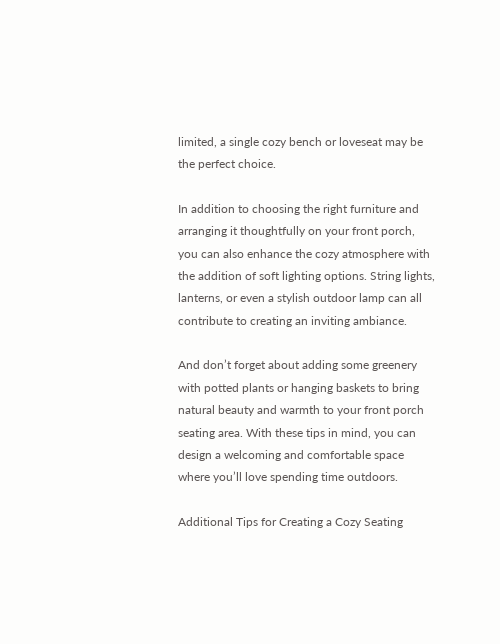limited, a single cozy bench or loveseat may be the perfect choice.

In addition to choosing the right furniture and arranging it thoughtfully on your front porch, you can also enhance the cozy atmosphere with the addition of soft lighting options. String lights, lanterns, or even a stylish outdoor lamp can all contribute to creating an inviting ambiance.

And don’t forget about adding some greenery with potted plants or hanging baskets to bring natural beauty and warmth to your front porch seating area. With these tips in mind, you can design a welcoming and comfortable space where you’ll love spending time outdoors.

Additional Tips for Creating a Cozy Seating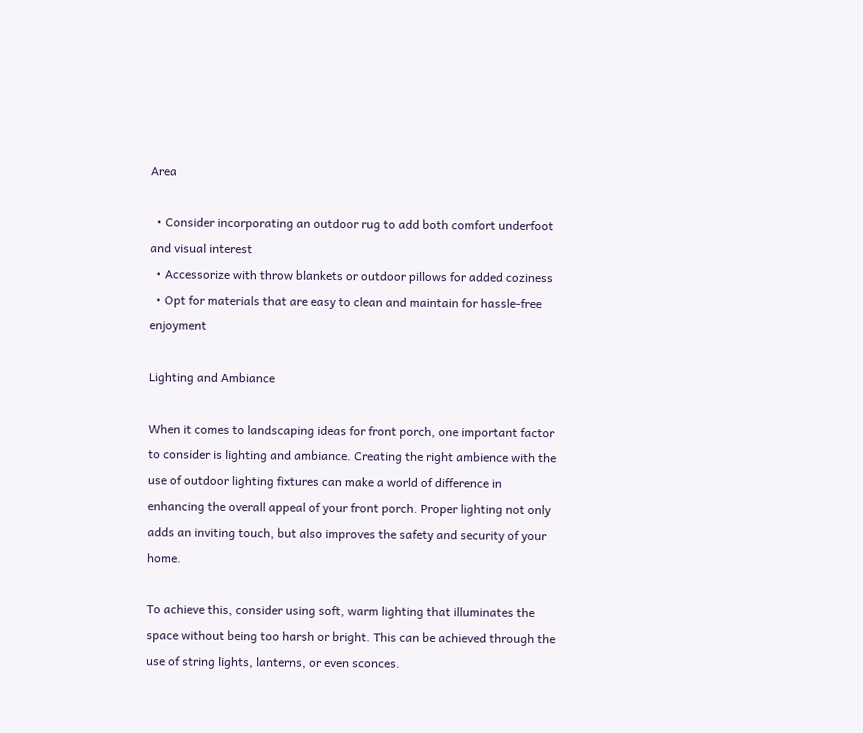Area

  • Consider incorporating an outdoor rug to add both comfort underfoot and visual interest
  • Accessorize with throw blankets or outdoor pillows for added coziness
  • Opt for materials that are easy to clean and maintain for hassle-free enjoyment

Lighting and Ambiance

When it comes to landscaping ideas for front porch, one important factor to consider is lighting and ambiance. Creating the right ambience with the use of outdoor lighting fixtures can make a world of difference in enhancing the overall appeal of your front porch. Proper lighting not only adds an inviting touch, but also improves the safety and security of your home.

To achieve this, consider using soft, warm lighting that illuminates the space without being too harsh or bright. This can be achieved through the use of string lights, lanterns, or even sconces.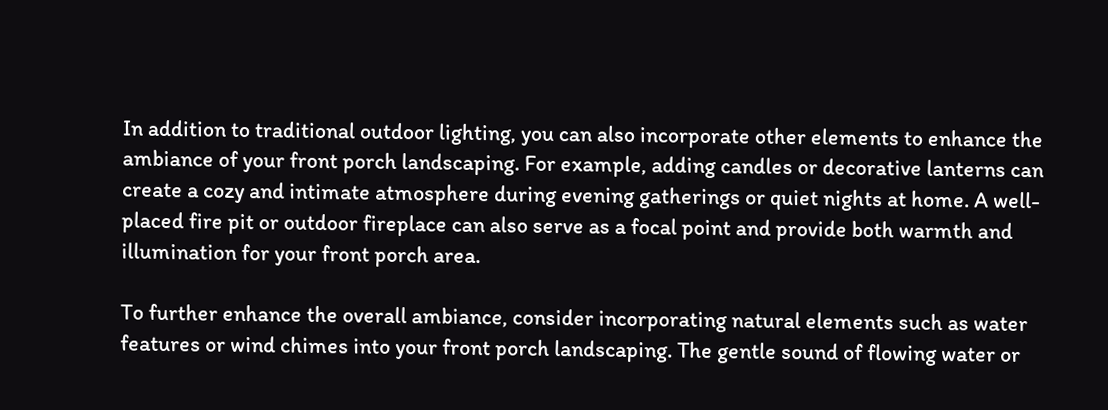In addition to traditional outdoor lighting, you can also incorporate other elements to enhance the ambiance of your front porch landscaping. For example, adding candles or decorative lanterns can create a cozy and intimate atmosphere during evening gatherings or quiet nights at home. A well-placed fire pit or outdoor fireplace can also serve as a focal point and provide both warmth and illumination for your front porch area.

To further enhance the overall ambiance, consider incorporating natural elements such as water features or wind chimes into your front porch landscaping. The gentle sound of flowing water or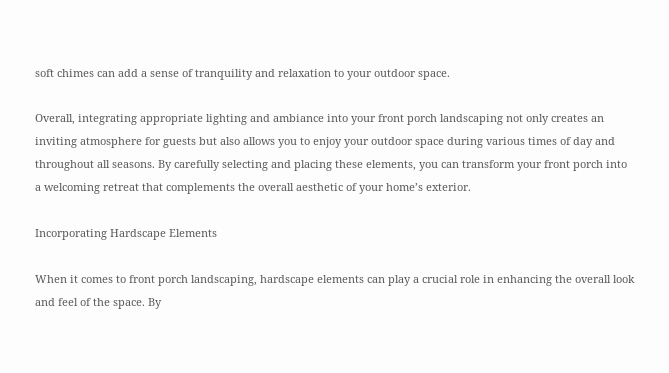soft chimes can add a sense of tranquility and relaxation to your outdoor space.

Overall, integrating appropriate lighting and ambiance into your front porch landscaping not only creates an inviting atmosphere for guests but also allows you to enjoy your outdoor space during various times of day and throughout all seasons. By carefully selecting and placing these elements, you can transform your front porch into a welcoming retreat that complements the overall aesthetic of your home’s exterior.

Incorporating Hardscape Elements

When it comes to front porch landscaping, hardscape elements can play a crucial role in enhancing the overall look and feel of the space. By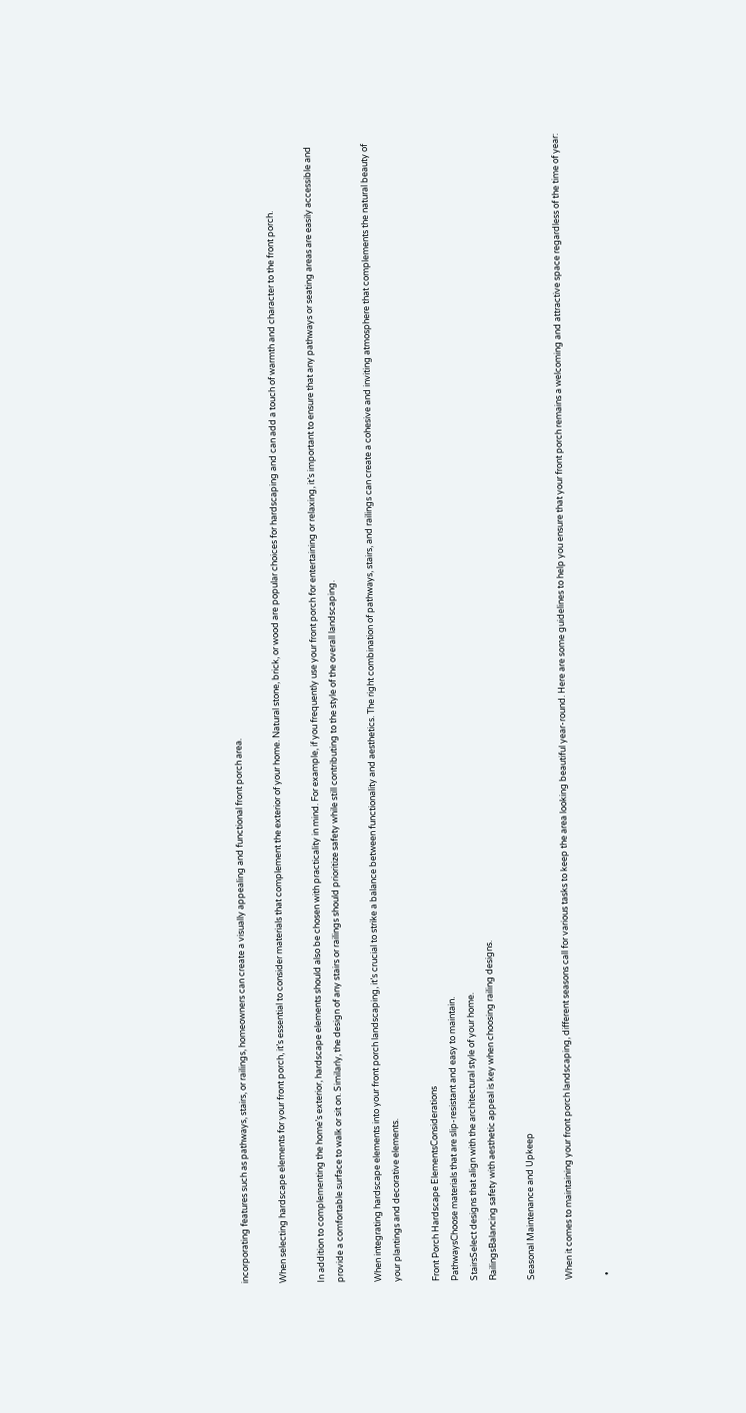incorporating features such as pathways, stairs, or railings, homeowners can create a visually appealing and functional front porch area.

When selecting hardscape elements for your front porch, it’s essential to consider materials that complement the exterior of your home. Natural stone, brick, or wood are popular choices for hardscaping and can add a touch of warmth and character to the front porch.

In addition to complementing the home’s exterior, hardscape elements should also be chosen with practicality in mind. For example, if you frequently use your front porch for entertaining or relaxing, it’s important to ensure that any pathways or seating areas are easily accessible and provide a comfortable surface to walk or sit on. Similarly, the design of any stairs or railings should prioritize safety while still contributing to the style of the overall landscaping.

When integrating hardscape elements into your front porch landscaping, it’s crucial to strike a balance between functionality and aesthetics. The right combination of pathways, stairs, and railings can create a cohesive and inviting atmosphere that complements the natural beauty of your plantings and decorative elements.

Front Porch Hardscape ElementsConsiderations
PathwaysChoose materials that are slip-resistant and easy to maintain.
StairsSelect designs that align with the architectural style of your home.
RailingsBalancing safety with aesthetic appeal is key when choosing railing designs.

Seasonal Maintenance and Upkeep

When it comes to maintaining your front porch landscaping, different seasons call for various tasks to keep the area looking beautiful year-round. Here are some guidelines to help you ensure that your front porch remains a welcoming and attractive space regardless of the time of year:

  •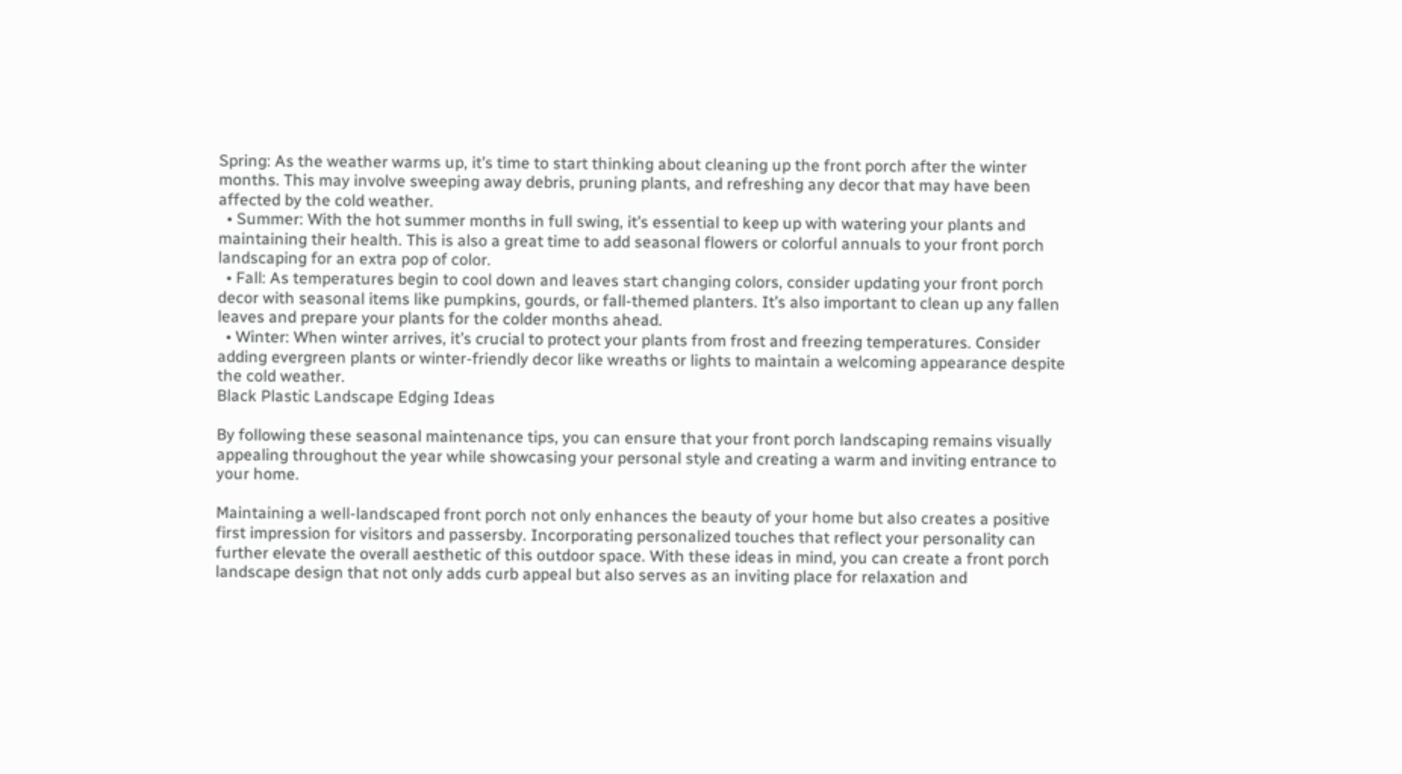Spring: As the weather warms up, it’s time to start thinking about cleaning up the front porch after the winter months. This may involve sweeping away debris, pruning plants, and refreshing any decor that may have been affected by the cold weather.
  • Summer: With the hot summer months in full swing, it’s essential to keep up with watering your plants and maintaining their health. This is also a great time to add seasonal flowers or colorful annuals to your front porch landscaping for an extra pop of color.
  • Fall: As temperatures begin to cool down and leaves start changing colors, consider updating your front porch decor with seasonal items like pumpkins, gourds, or fall-themed planters. It’s also important to clean up any fallen leaves and prepare your plants for the colder months ahead.
  • Winter: When winter arrives, it’s crucial to protect your plants from frost and freezing temperatures. Consider adding evergreen plants or winter-friendly decor like wreaths or lights to maintain a welcoming appearance despite the cold weather.
Black Plastic Landscape Edging Ideas

By following these seasonal maintenance tips, you can ensure that your front porch landscaping remains visually appealing throughout the year while showcasing your personal style and creating a warm and inviting entrance to your home.

Maintaining a well-landscaped front porch not only enhances the beauty of your home but also creates a positive first impression for visitors and passersby. Incorporating personalized touches that reflect your personality can further elevate the overall aesthetic of this outdoor space. With these ideas in mind, you can create a front porch landscape design that not only adds curb appeal but also serves as an inviting place for relaxation and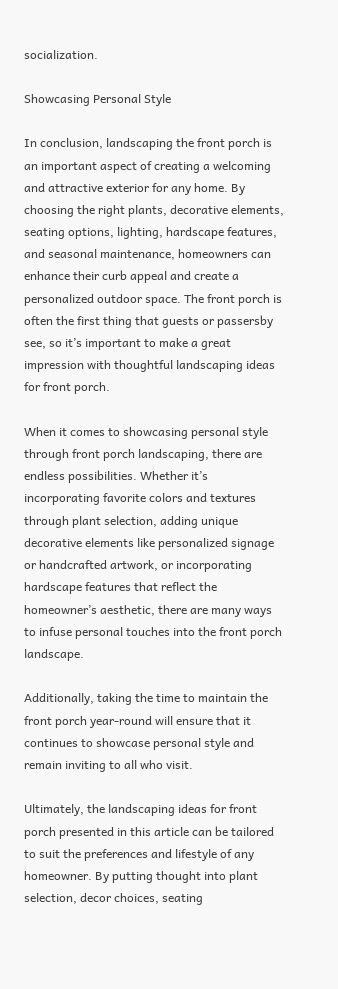socialization.

Showcasing Personal Style

In conclusion, landscaping the front porch is an important aspect of creating a welcoming and attractive exterior for any home. By choosing the right plants, decorative elements, seating options, lighting, hardscape features, and seasonal maintenance, homeowners can enhance their curb appeal and create a personalized outdoor space. The front porch is often the first thing that guests or passersby see, so it’s important to make a great impression with thoughtful landscaping ideas for front porch.

When it comes to showcasing personal style through front porch landscaping, there are endless possibilities. Whether it’s incorporating favorite colors and textures through plant selection, adding unique decorative elements like personalized signage or handcrafted artwork, or incorporating hardscape features that reflect the homeowner’s aesthetic, there are many ways to infuse personal touches into the front porch landscape.

Additionally, taking the time to maintain the front porch year-round will ensure that it continues to showcase personal style and remain inviting to all who visit.

Ultimately, the landscaping ideas for front porch presented in this article can be tailored to suit the preferences and lifestyle of any homeowner. By putting thought into plant selection, decor choices, seating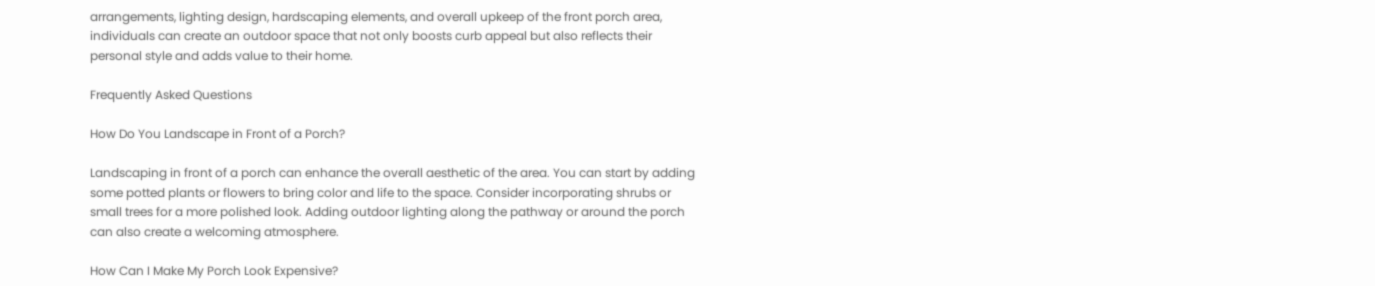arrangements, lighting design, hardscaping elements, and overall upkeep of the front porch area, individuals can create an outdoor space that not only boosts curb appeal but also reflects their personal style and adds value to their home.

Frequently Asked Questions

How Do You Landscape in Front of a Porch?

Landscaping in front of a porch can enhance the overall aesthetic of the area. You can start by adding some potted plants or flowers to bring color and life to the space. Consider incorporating shrubs or small trees for a more polished look. Adding outdoor lighting along the pathway or around the porch can also create a welcoming atmosphere.

How Can I Make My Porch Look Expensive?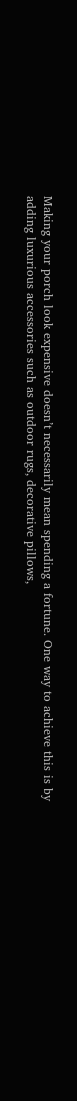Making your porch look expensive doesn’t necessarily mean spending a fortune. One way to achieve this is by adding luxurious accessories such as outdoor rugs, decorative pillows,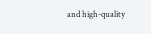and high-quality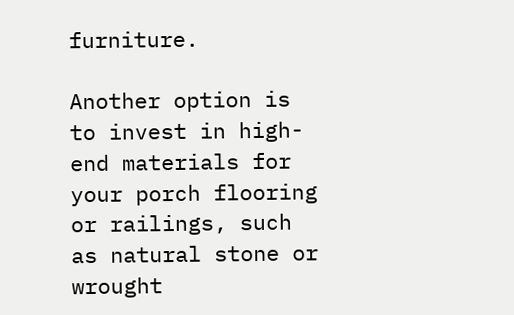furniture.

Another option is to invest in high-end materials for your porch flooring or railings, such as natural stone or wrought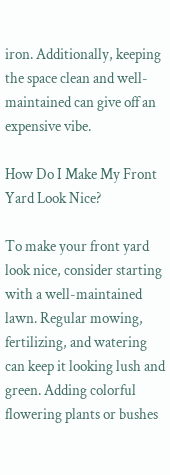iron. Additionally, keeping the space clean and well-maintained can give off an expensive vibe.

How Do I Make My Front Yard Look Nice?

To make your front yard look nice, consider starting with a well-maintained lawn. Regular mowing, fertilizing, and watering can keep it looking lush and green. Adding colorful flowering plants or bushes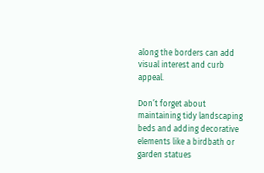along the borders can add visual interest and curb appeal.

Don’t forget about maintaining tidy landscaping beds and adding decorative elements like a birdbath or garden statues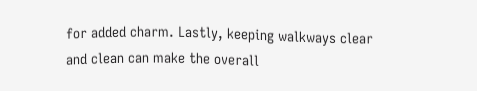for added charm. Lastly, keeping walkways clear and clean can make the overall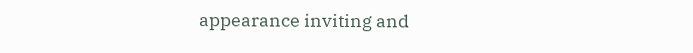appearance inviting and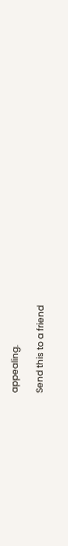appealing.

Send this to a friend